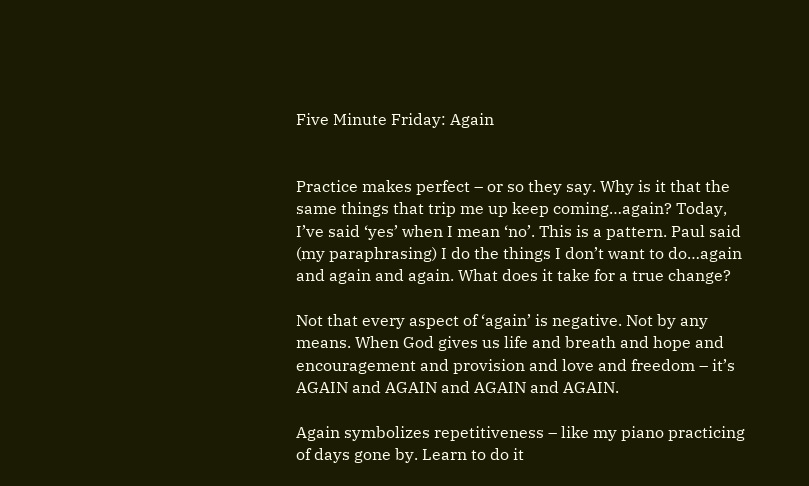Five Minute Friday: Again


Practice makes perfect – or so they say. Why is it that the same things that trip me up keep coming…again? Today, I’ve said ‘yes’ when I mean ‘no’. This is a pattern. Paul said (my paraphrasing) I do the things I don’t want to do…again and again and again. What does it take for a true change?

Not that every aspect of ‘again’ is negative. Not by any means. When God gives us life and breath and hope and encouragement and provision and love and freedom – it’s AGAIN and AGAIN and AGAIN and AGAIN.

Again symbolizes repetitiveness – like my piano practicing of days gone by. Learn to do it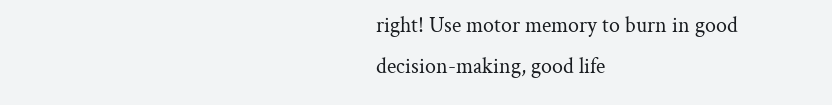right! Use motor memory to burn in good decision-making, good life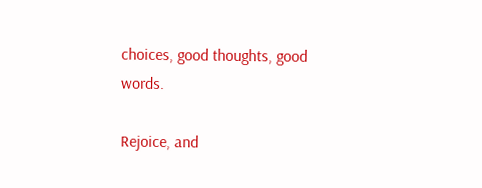choices, good thoughts, good words.

Rejoice, and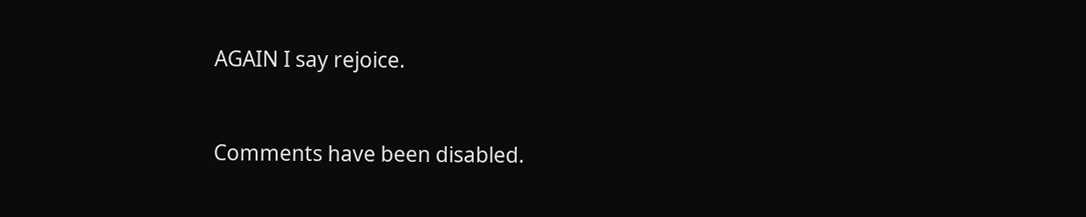AGAIN I say rejoice.


Comments have been disabled.